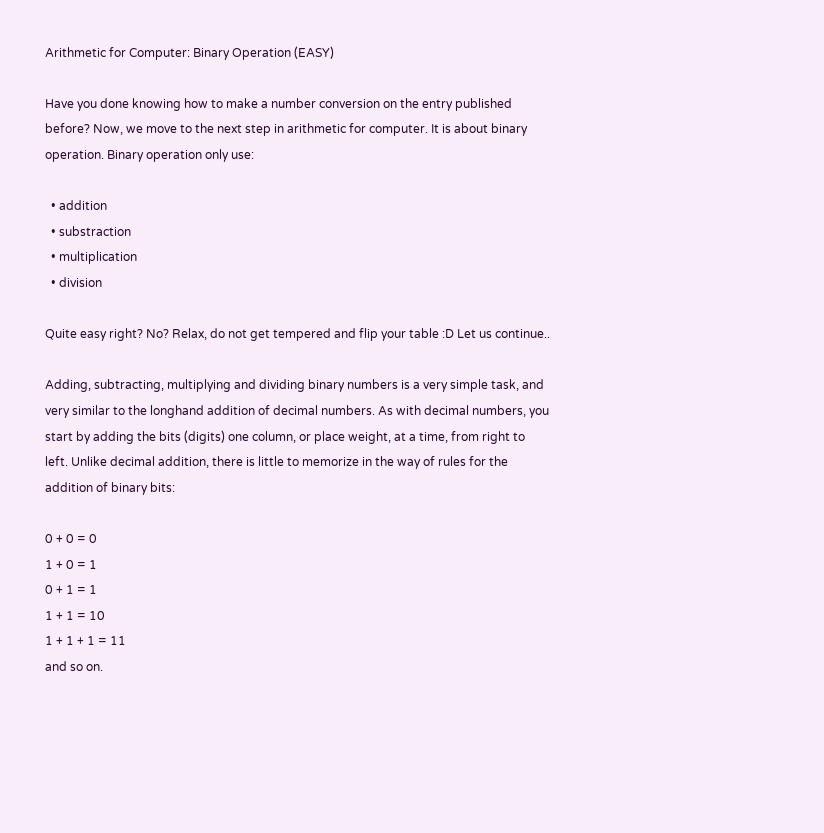Arithmetic for Computer: Binary Operation (EASY)

Have you done knowing how to make a number conversion on the entry published before? Now, we move to the next step in arithmetic for computer. It is about binary operation. Binary operation only use:

  • addition
  • substraction
  • multiplication
  • division

Quite easy right? No? Relax, do not get tempered and flip your table :D Let us continue..

Adding, subtracting, multiplying and dividing binary numbers is a very simple task, and very similar to the longhand addition of decimal numbers. As with decimal numbers, you start by adding the bits (digits) one column, or place weight, at a time, from right to left. Unlike decimal addition, there is little to memorize in the way of rules for the addition of binary bits:

0 + 0 = 0
1 + 0 = 1
0 + 1 = 1
1 + 1 = 10
1 + 1 + 1 = 11
and so on.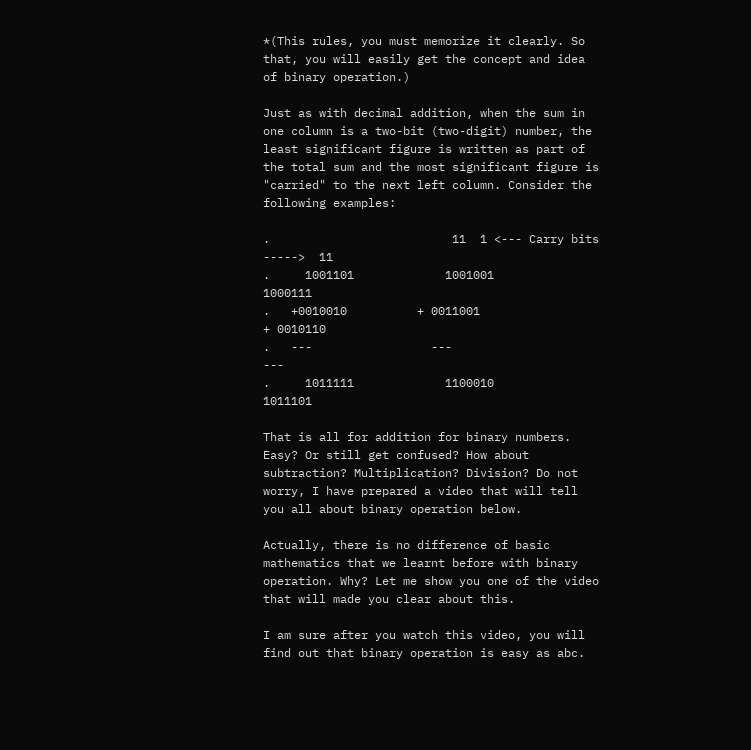*(This rules, you must memorize it clearly. So that, you will easily get the concept and idea of binary operation.)

Just as with decimal addition, when the sum in one column is a two-bit (two-digit) number, the least significant figure is written as part of the total sum and the most significant figure is "carried" to the next left column. Consider the following examples:

.                          11  1 <--- Carry bits ----->  11
.     1001101             1001001                     1000111
.   +0010010          + 0011001                 + 0010110
.   ---                 ---                   ---
.     1011111             1100010                     1011101

That is all for addition for binary numbers. Easy? Or still get confused? How about subtraction? Multiplication? Division? Do not worry, I have prepared a video that will tell you all about binary operation below.

Actually, there is no difference of basic mathematics that we learnt before with binary operation. Why? Let me show you one of the video that will made you clear about this.

I am sure after you watch this video, you will find out that binary operation is easy as abc.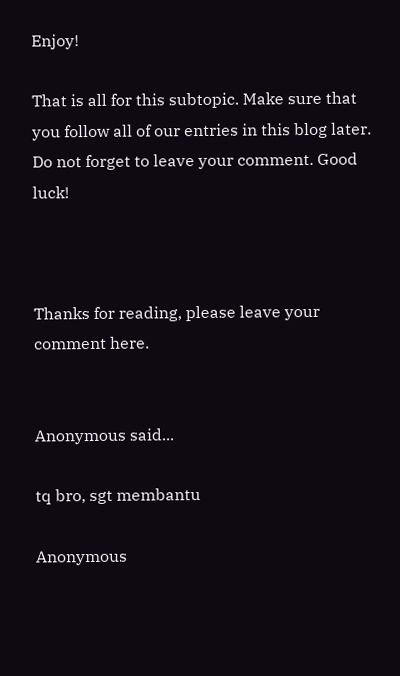Enjoy!

That is all for this subtopic. Make sure that you follow all of our entries in this blog later. Do not forget to leave your comment. Good luck!



Thanks for reading, please leave your comment here.


Anonymous said...

tq bro, sgt membantu

Anonymous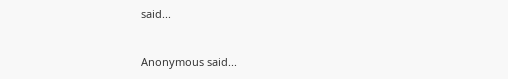said...


Anonymous said...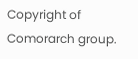Copyright of Comorarch group.